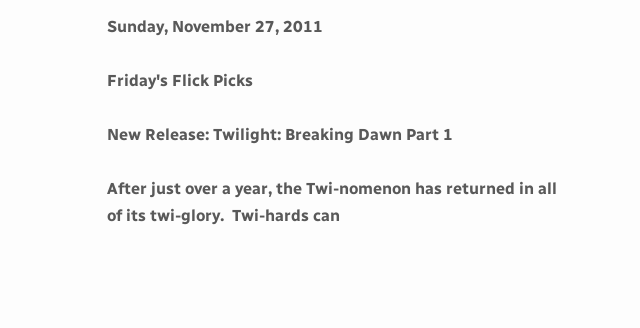Sunday, November 27, 2011

Friday's Flick Picks

New Release: Twilight: Breaking Dawn Part 1

After just over a year, the Twi-nomenon has returned in all of its twi-glory.  Twi-hards can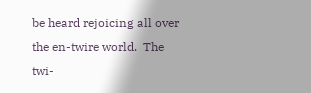be heard rejoicing all over the en-twire world.  The twi-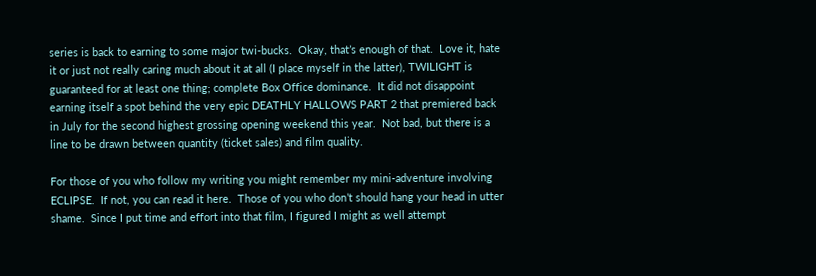series is back to earning to some major twi-bucks.  Okay, that’s enough of that.  Love it, hate it or just not really caring much about it at all (I place myself in the latter), TWILIGHT is guaranteed for at least one thing; complete Box Office dominance.  It did not disappoint earning itself a spot behind the very epic DEATHLY HALLOWS PART 2 that premiered back in July for the second highest grossing opening weekend this year.  Not bad, but there is a line to be drawn between quantity (ticket sales) and film quality.

For those of you who follow my writing you might remember my mini-adventure involving ECLIPSE.  If not, you can read it here.  Those of you who don’t should hang your head in utter shame.  Since I put time and effort into that film, I figured I might as well attempt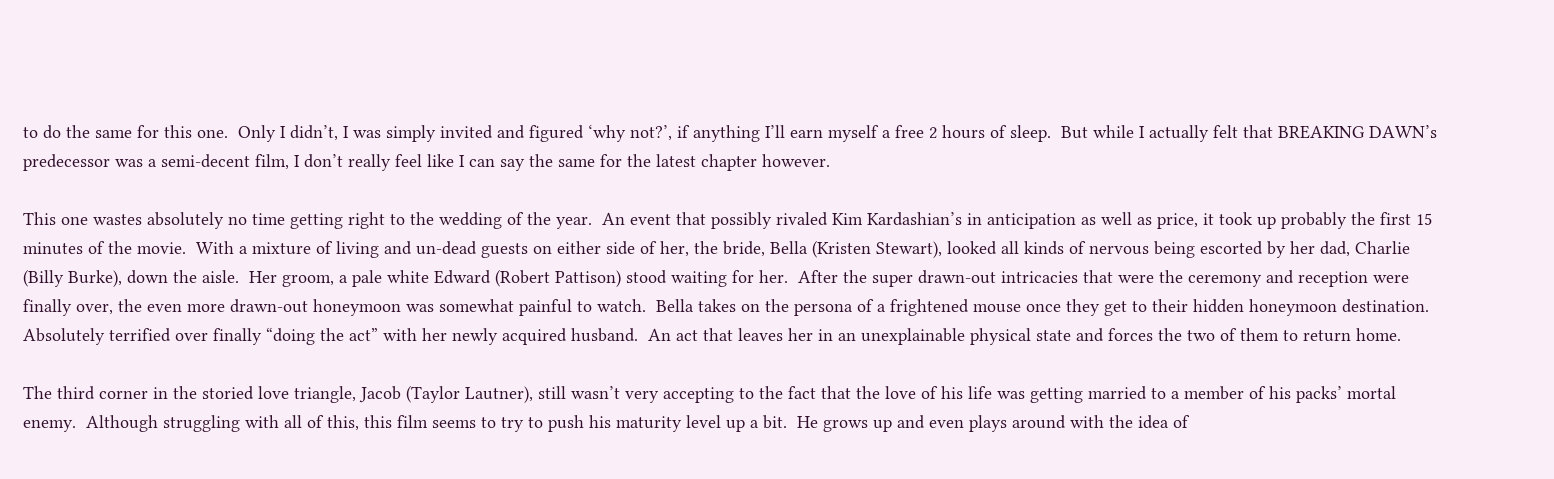to do the same for this one.  Only I didn’t, I was simply invited and figured ‘why not?’, if anything I’ll earn myself a free 2 hours of sleep.  But while I actually felt that BREAKING DAWN’s predecessor was a semi-decent film, I don’t really feel like I can say the same for the latest chapter however.

This one wastes absolutely no time getting right to the wedding of the year.  An event that possibly rivaled Kim Kardashian’s in anticipation as well as price, it took up probably the first 15 minutes of the movie.  With a mixture of living and un-dead guests on either side of her, the bride, Bella (Kristen Stewart), looked all kinds of nervous being escorted by her dad, Charlie (Billy Burke), down the aisle.  Her groom, a pale white Edward (Robert Pattison) stood waiting for her.  After the super drawn-out intricacies that were the ceremony and reception were finally over, the even more drawn-out honeymoon was somewhat painful to watch.  Bella takes on the persona of a frightened mouse once they get to their hidden honeymoon destination.  Absolutely terrified over finally “doing the act” with her newly acquired husband.  An act that leaves her in an unexplainable physical state and forces the two of them to return home.

The third corner in the storied love triangle, Jacob (Taylor Lautner), still wasn’t very accepting to the fact that the love of his life was getting married to a member of his packs’ mortal enemy.  Although struggling with all of this, this film seems to try to push his maturity level up a bit.  He grows up and even plays around with the idea of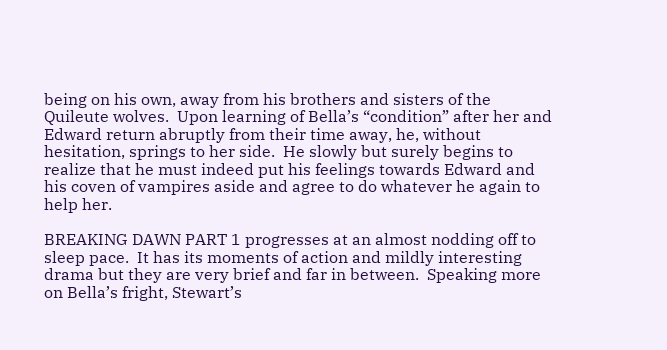being on his own, away from his brothers and sisters of the Quileute wolves.  Upon learning of Bella’s “condition” after her and Edward return abruptly from their time away, he, without hesitation, springs to her side.  He slowly but surely begins to realize that he must indeed put his feelings towards Edward and his coven of vampires aside and agree to do whatever he again to help her.

BREAKING DAWN PART 1 progresses at an almost nodding off to sleep pace.  It has its moments of action and mildly interesting drama but they are very brief and far in between.  Speaking more on Bella’s fright, Stewart’s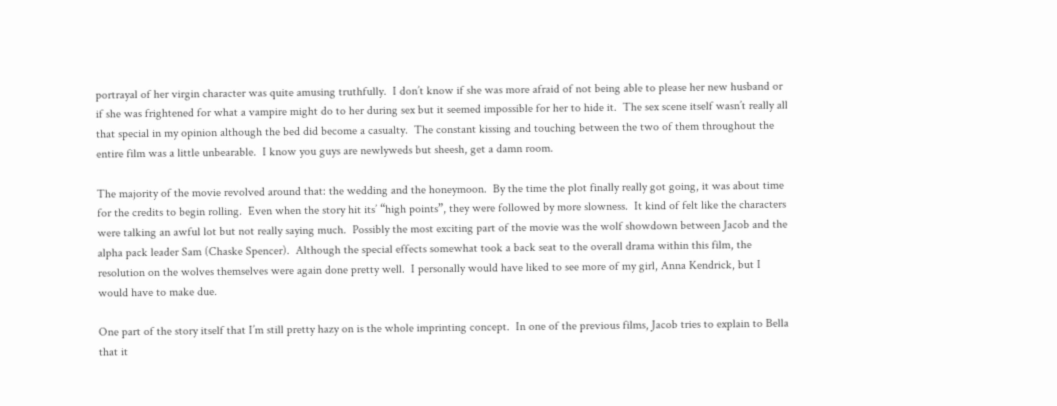portrayal of her virgin character was quite amusing truthfully.  I don’t know if she was more afraid of not being able to please her new husband or if she was frightened for what a vampire might do to her during sex but it seemed impossible for her to hide it.  The sex scene itself wasn’t really all that special in my opinion although the bed did become a casualty.  The constant kissing and touching between the two of them throughout the entire film was a little unbearable.  I know you guys are newlyweds but sheesh, get a damn room.

The majority of the movie revolved around that: the wedding and the honeymoon.  By the time the plot finally really got going, it was about time for the credits to begin rolling.  Even when the story hit its’ “high points”, they were followed by more slowness.  It kind of felt like the characters were talking an awful lot but not really saying much.  Possibly the most exciting part of the movie was the wolf showdown between Jacob and the alpha pack leader Sam (Chaske Spencer).  Although the special effects somewhat took a back seat to the overall drama within this film, the resolution on the wolves themselves were again done pretty well.  I personally would have liked to see more of my girl, Anna Kendrick, but I would have to make due.

One part of the story itself that I’m still pretty hazy on is the whole imprinting concept.  In one of the previous films, Jacob tries to explain to Bella that it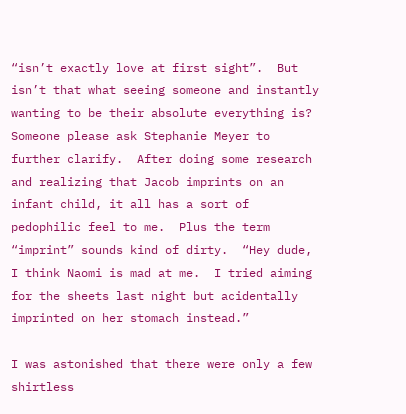“isn’t exactly love at first sight”.  But isn’t that what seeing someone and instantly wanting to be their absolute everything is?  Someone please ask Stephanie Meyer to further clarify.  After doing some research and realizing that Jacob imprints on an infant child, it all has a sort of pedophilic feel to me.  Plus the term “imprint” sounds kind of dirty.  “Hey dude, I think Naomi is mad at me.  I tried aiming for the sheets last night but acidentally imprinted on her stomach instead.”

I was astonished that there were only a few shirtless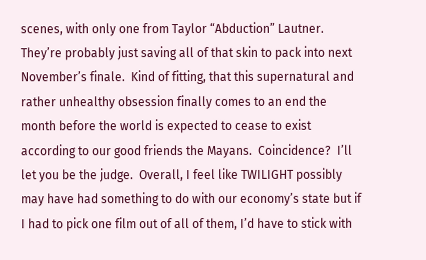scenes, with only one from Taylor “Abduction” Lautner.  They’re probably just saving all of that skin to pack into next November’s finale.  Kind of fitting, that this supernatural and rather unhealthy obsession finally comes to an end the month before the world is expected to cease to exist according to our good friends the Mayans.  Coincidence?  I’ll let you be the judge.  Overall, I feel like TWILIGHT possibly may have had something to do with our economy’s state but if I had to pick one film out of all of them, I’d have to stick with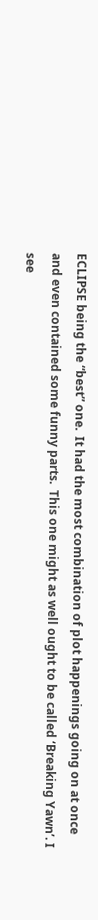ECLIPSE being the “best” one.  It had the most combination of plot happenings going on at once and even contained some funny parts.  This one might as well ought to be called ‘Breaking Yawn’. I see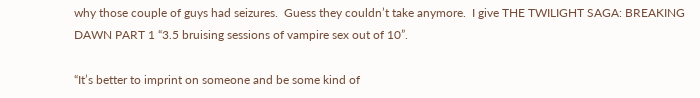why those couple of guys had seizures.  Guess they couldn’t take anymore.  I give THE TWILIGHT SAGA: BREAKING DAWN PART 1 “3.5 bruising sessions of vampire sex out of 10”.

“It’s better to imprint on someone and be some kind of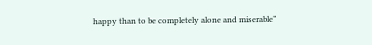happy than to be completely alone and miserable”